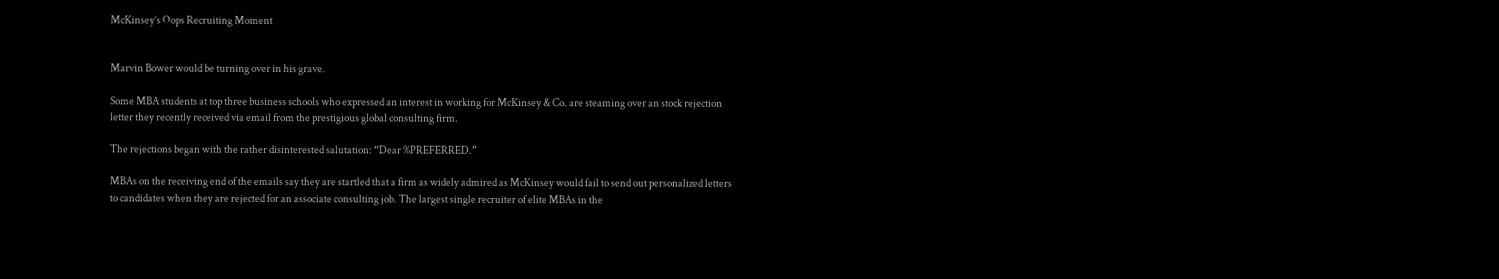McKinsey’s Oops Recruiting Moment


Marvin Bower would be turning over in his grave.

Some MBA students at top three business schools who expressed an interest in working for McKinsey & Co. are steaming over an stock rejection letter they recently received via email from the prestigious global consulting firm.

The rejections began with the rather disinterested salutation: “Dear %PREFERRED.”

MBAs on the receiving end of the emails say they are startled that a firm as widely admired as McKinsey would fail to send out personalized letters to candidates when they are rejected for an associate consulting job. The largest single recruiter of elite MBAs in the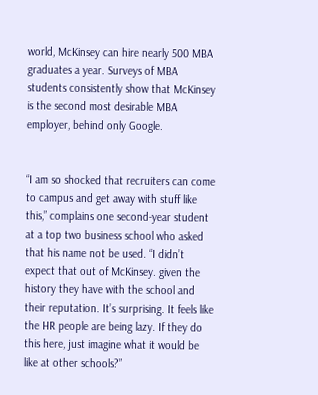world, McKinsey can hire nearly 500 MBA graduates a year. Surveys of MBA students consistently show that McKinsey is the second most desirable MBA employer, behind only Google.


“I am so shocked that recruiters can come to campus and get away with stuff like this,” complains one second-year student at a top two business school who asked that his name not be used. “I didn’t expect that out of McKinsey. given the history they have with the school and their reputation. It’s surprising. It feels like the HR people are being lazy. If they do this here, just imagine what it would be like at other schools?”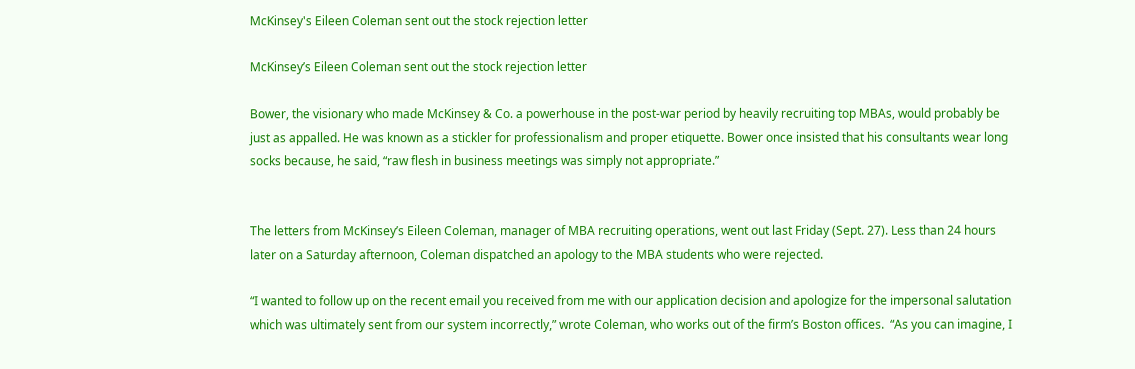McKinsey's Eileen Coleman sent out the stock rejection letter

McKinsey’s Eileen Coleman sent out the stock rejection letter

Bower, the visionary who made McKinsey & Co. a powerhouse in the post-war period by heavily recruiting top MBAs, would probably be just as appalled. He was known as a stickler for professionalism and proper etiquette. Bower once insisted that his consultants wear long socks because, he said, “raw flesh in business meetings was simply not appropriate.”


The letters from McKinsey’s Eileen Coleman, manager of MBA recruiting operations, went out last Friday (Sept. 27). Less than 24 hours later on a Saturday afternoon, Coleman dispatched an apology to the MBA students who were rejected.

“I wanted to follow up on the recent email you received from me with our application decision and apologize for the impersonal salutation which was ultimately sent from our system incorrectly,” wrote Coleman, who works out of the firm’s Boston offices.  “As you can imagine, I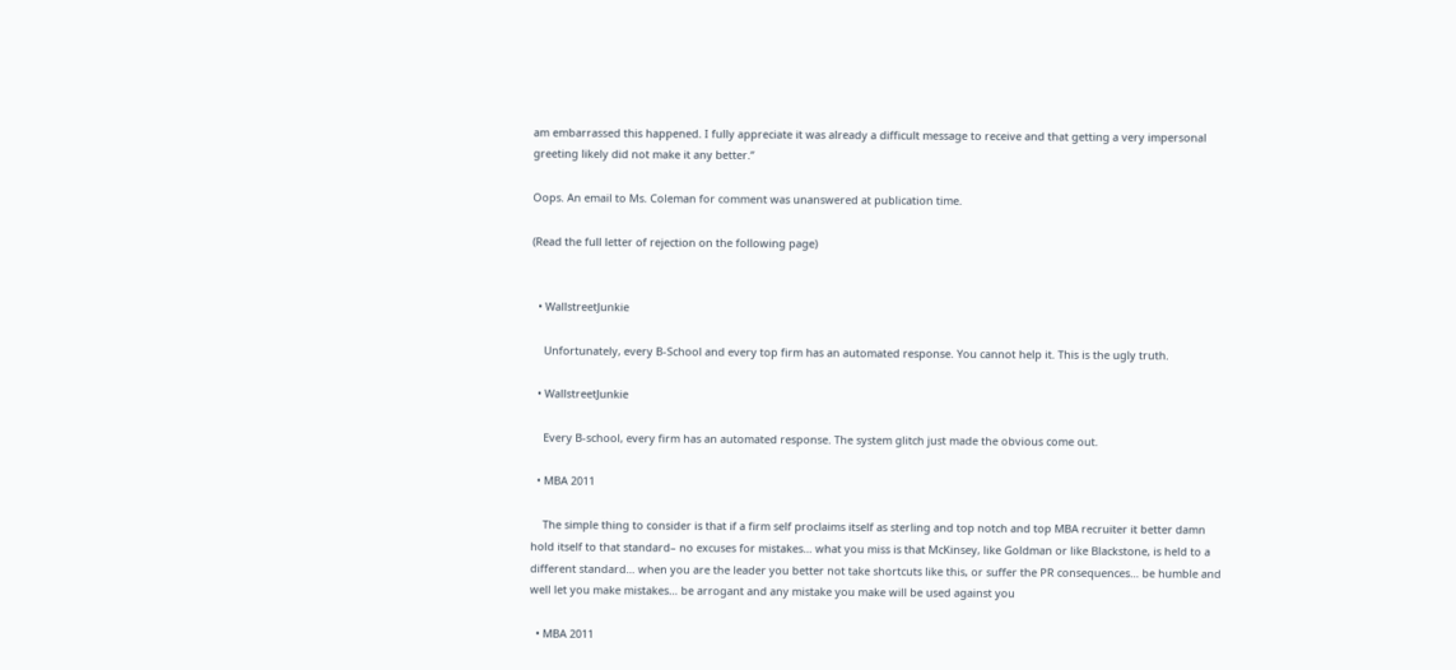am embarrassed this happened. I fully appreciate it was already a difficult message to receive and that getting a very impersonal greeting likely did not make it any better.”

Oops. An email to Ms. Coleman for comment was unanswered at publication time.

(Read the full letter of rejection on the following page)


  • WallstreetJunkie

    Unfortunately, every B-School and every top firm has an automated response. You cannot help it. This is the ugly truth.

  • WallstreetJunkie

    Every B-school, every firm has an automated response. The system glitch just made the obvious come out.

  • MBA 2011

    The simple thing to consider is that if a firm self proclaims itself as sterling and top notch and top MBA recruiter it better damn hold itself to that standard– no excuses for mistakes… what you miss is that McKinsey, like Goldman or like Blackstone, is held to a different standard… when you are the leader you better not take shortcuts like this, or suffer the PR consequences… be humble and well let you make mistakes… be arrogant and any mistake you make will be used against you

  • MBA 2011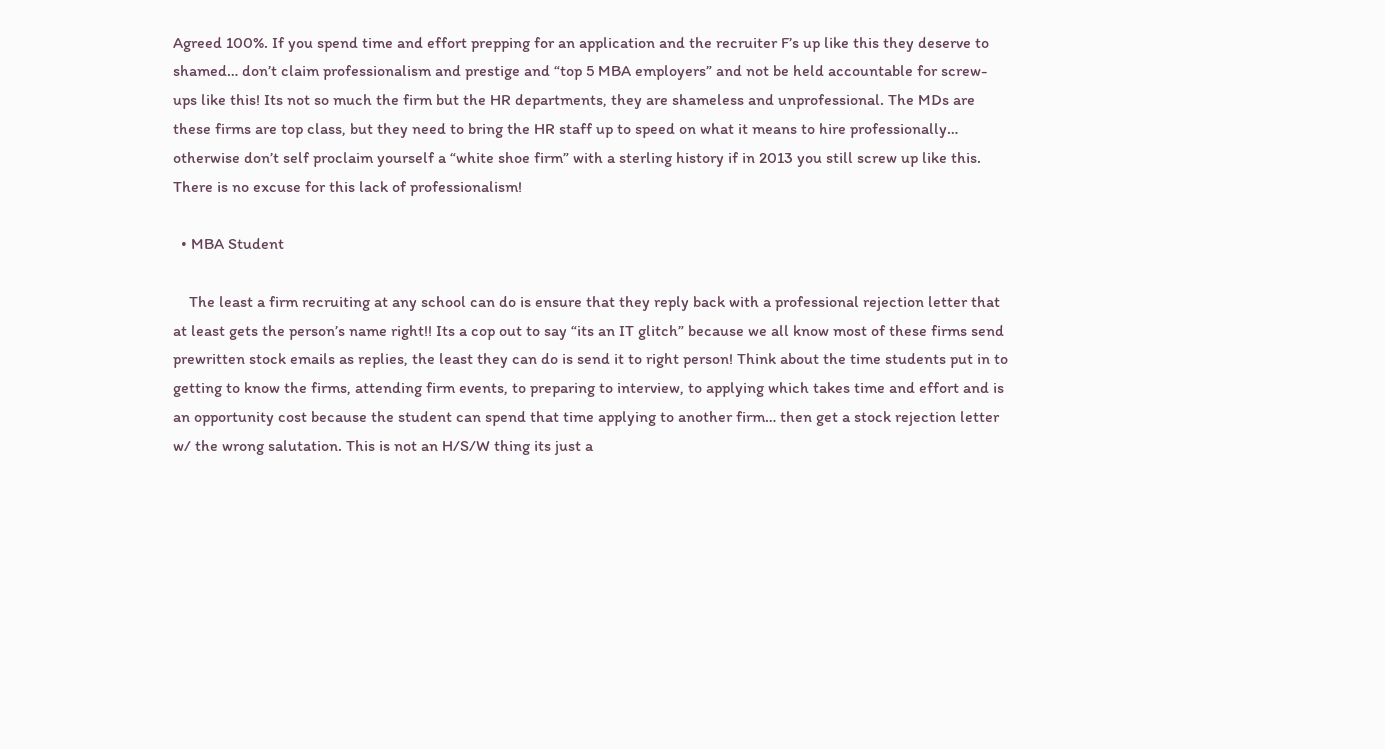Agreed 100%. If you spend time and effort prepping for an application and the recruiter F’s up like this they deserve to shamed… don’t claim professionalism and prestige and “top 5 MBA employers” and not be held accountable for screw-ups like this! Its not so much the firm but the HR departments, they are shameless and unprofessional. The MDs are these firms are top class, but they need to bring the HR staff up to speed on what it means to hire professionally… otherwise don’t self proclaim yourself a “white shoe firm” with a sterling history if in 2013 you still screw up like this. There is no excuse for this lack of professionalism!

  • MBA Student

    The least a firm recruiting at any school can do is ensure that they reply back with a professional rejection letter that at least gets the person’s name right!! Its a cop out to say “its an IT glitch” because we all know most of these firms send prewritten stock emails as replies, the least they can do is send it to right person! Think about the time students put in to getting to know the firms, attending firm events, to preparing to interview, to applying which takes time and effort and is an opportunity cost because the student can spend that time applying to another firm… then get a stock rejection letter w/ the wrong salutation. This is not an H/S/W thing its just a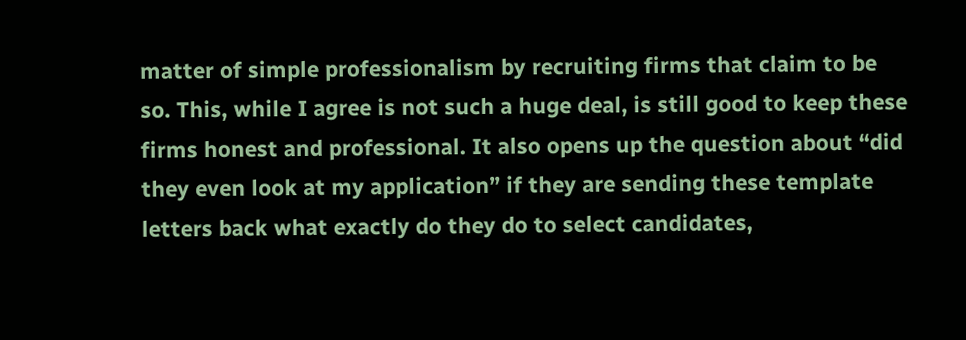matter of simple professionalism by recruiting firms that claim to be so. This, while I agree is not such a huge deal, is still good to keep these firms honest and professional. It also opens up the question about “did they even look at my application” if they are sending these template letters back what exactly do they do to select candidates,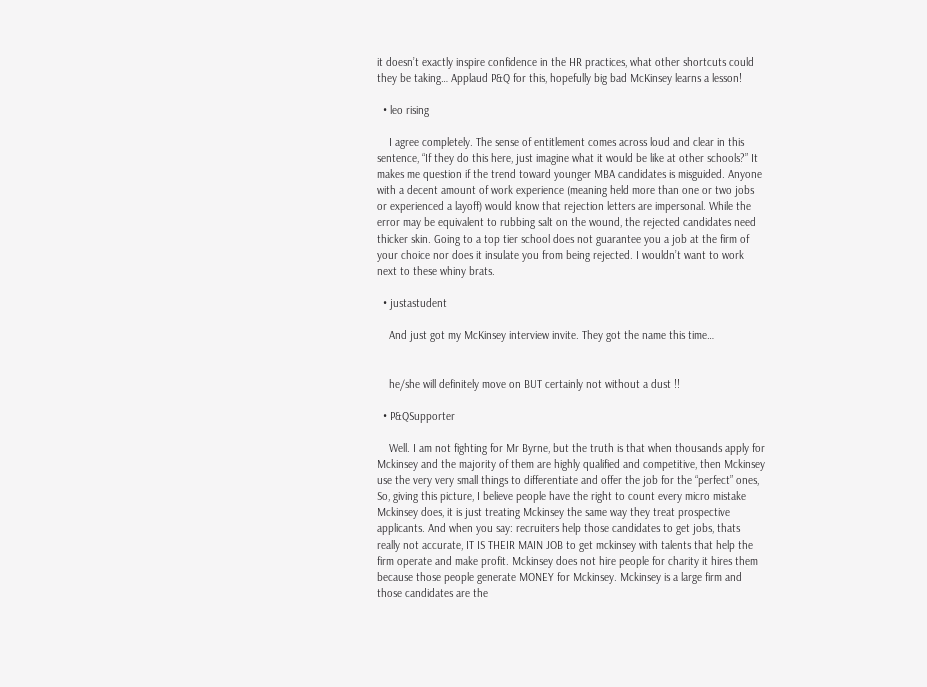it doesn’t exactly inspire confidence in the HR practices, what other shortcuts could they be taking… Applaud P&Q for this, hopefully big bad McKinsey learns a lesson!

  • leo rising

    I agree completely. The sense of entitlement comes across loud and clear in this sentence, “If they do this here, just imagine what it would be like at other schools?” It makes me question if the trend toward younger MBA candidates is misguided. Anyone with a decent amount of work experience (meaning held more than one or two jobs or experienced a layoff) would know that rejection letters are impersonal. While the error may be equivalent to rubbing salt on the wound, the rejected candidates need thicker skin. Going to a top tier school does not guarantee you a job at the firm of your choice nor does it insulate you from being rejected. I wouldn’t want to work next to these whiny brats.

  • justastudent

    And just got my McKinsey interview invite. They got the name this time…


    he/she will definitely move on BUT certainly not without a dust !!

  • P&QSupporter

    Well. I am not fighting for Mr Byrne, but the truth is that when thousands apply for Mckinsey and the majority of them are highly qualified and competitive, then Mckinsey use the very very small things to differentiate and offer the job for the “perfect” ones, So, giving this picture, I believe people have the right to count every micro mistake Mckinsey does, it is just treating Mckinsey the same way they treat prospective applicants. And when you say: recruiters help those candidates to get jobs, thats really not accurate, IT IS THEIR MAIN JOB to get mckinsey with talents that help the firm operate and make profit. Mckinsey does not hire people for charity it hires them because those people generate MONEY for Mckinsey. Mckinsey is a large firm and those candidates are the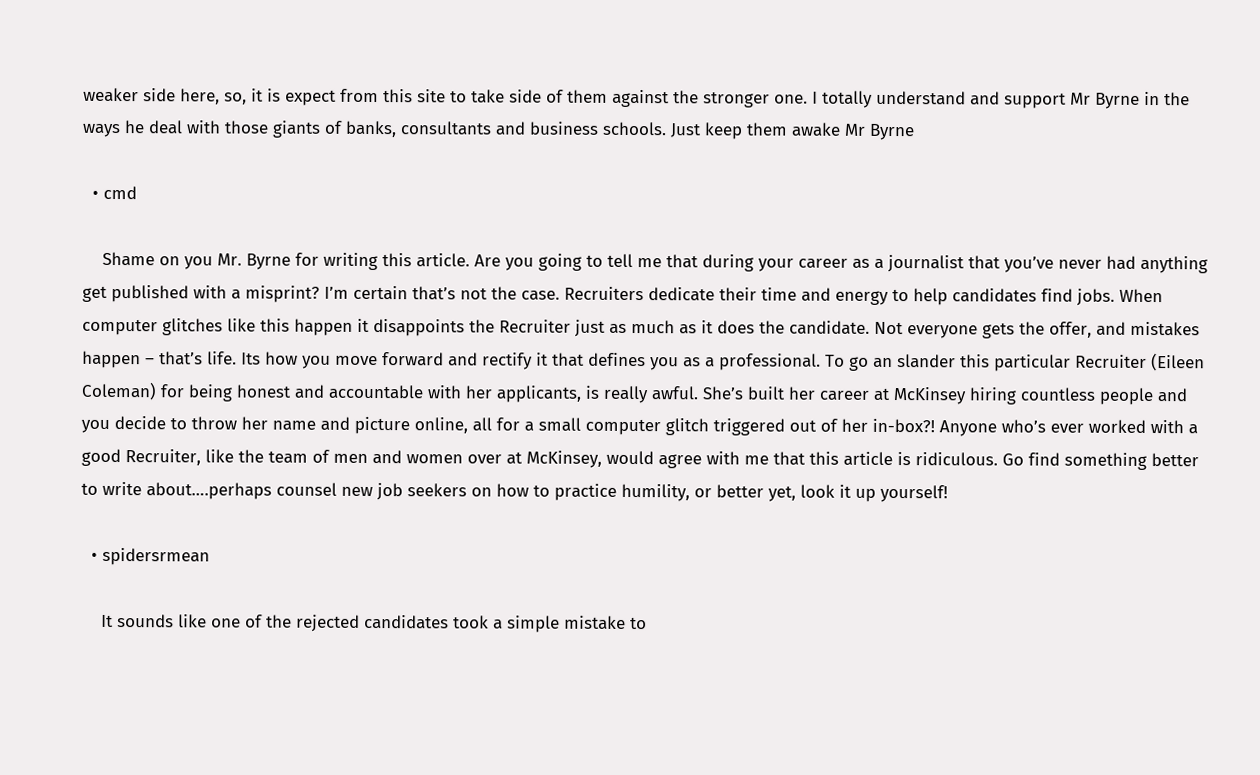weaker side here, so, it is expect from this site to take side of them against the stronger one. I totally understand and support Mr Byrne in the ways he deal with those giants of banks, consultants and business schools. Just keep them awake Mr Byrne

  • cmd

    Shame on you Mr. Byrne for writing this article. Are you going to tell me that during your career as a journalist that you’ve never had anything get published with a misprint? I’m certain that’s not the case. Recruiters dedicate their time and energy to help candidates find jobs. When computer glitches like this happen it disappoints the Recruiter just as much as it does the candidate. Not everyone gets the offer, and mistakes happen – that’s life. Its how you move forward and rectify it that defines you as a professional. To go an slander this particular Recruiter (Eileen Coleman) for being honest and accountable with her applicants, is really awful. She’s built her career at McKinsey hiring countless people and you decide to throw her name and picture online, all for a small computer glitch triggered out of her in-box?! Anyone who’s ever worked with a good Recruiter, like the team of men and women over at McKinsey, would agree with me that this article is ridiculous. Go find something better to write about….perhaps counsel new job seekers on how to practice humility, or better yet, look it up yourself!

  • spidersrmean

    It sounds like one of the rejected candidates took a simple mistake to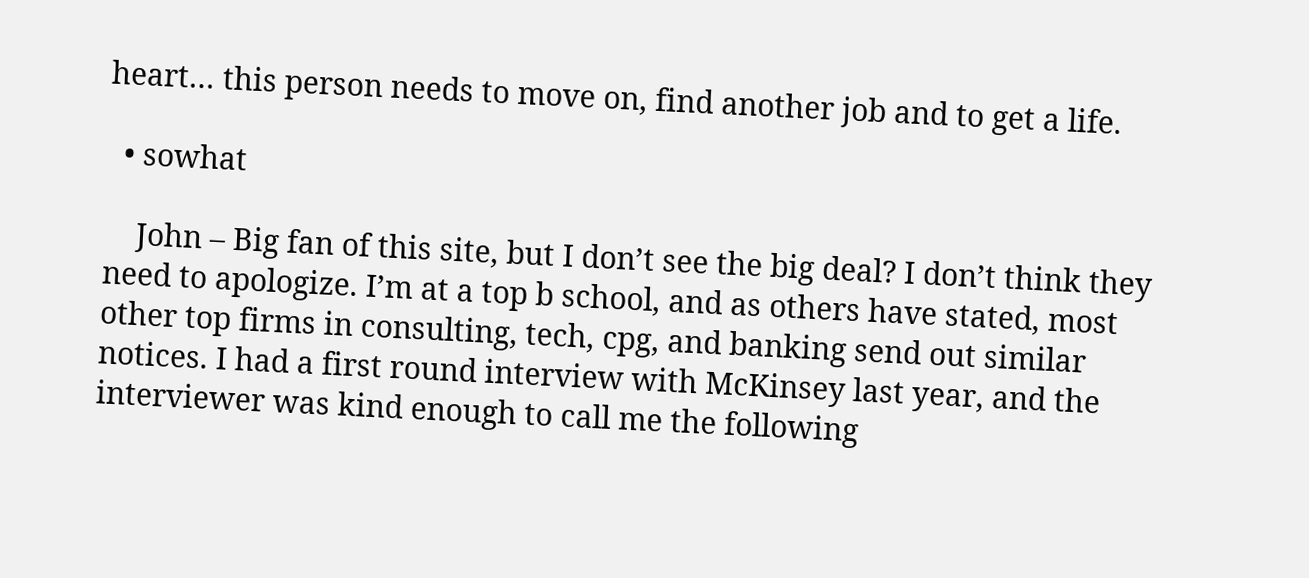heart… this person needs to move on, find another job and to get a life.

  • sowhat

    John – Big fan of this site, but I don’t see the big deal? I don’t think they need to apologize. I’m at a top b school, and as others have stated, most other top firms in consulting, tech, cpg, and banking send out similar notices. I had a first round interview with McKinsey last year, and the interviewer was kind enough to call me the following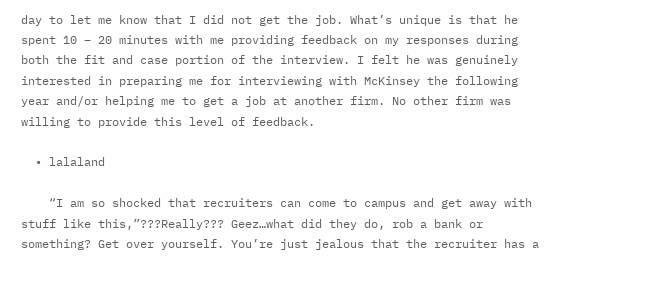day to let me know that I did not get the job. What’s unique is that he spent 10 – 20 minutes with me providing feedback on my responses during both the fit and case portion of the interview. I felt he was genuinely interested in preparing me for interviewing with McKinsey the following year and/or helping me to get a job at another firm. No other firm was willing to provide this level of feedback.

  • lalaland

    “I am so shocked that recruiters can come to campus and get away with stuff like this,”???Really??? Geez…what did they do, rob a bank or something? Get over yourself. You’re just jealous that the recruiter has a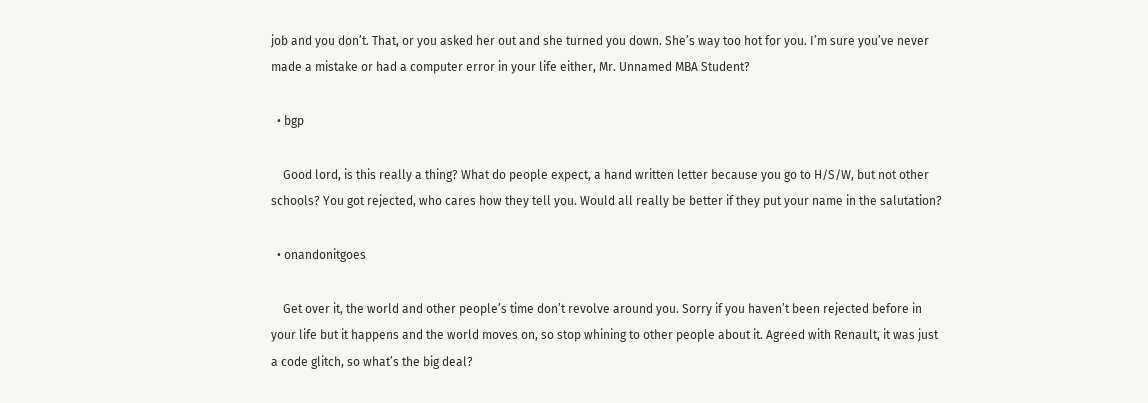job and you don’t. That, or you asked her out and she turned you down. She’s way too hot for you. I’m sure you’ve never made a mistake or had a computer error in your life either, Mr. Unnamed MBA Student?

  • bgp

    Good lord, is this really a thing? What do people expect, a hand written letter because you go to H/S/W, but not other schools? You got rejected, who cares how they tell you. Would all really be better if they put your name in the salutation?

  • onandonitgoes

    Get over it, the world and other people’s time don’t revolve around you. Sorry if you haven’t been rejected before in your life but it happens and the world moves on, so stop whining to other people about it. Agreed with Renault, it was just a code glitch, so what’s the big deal?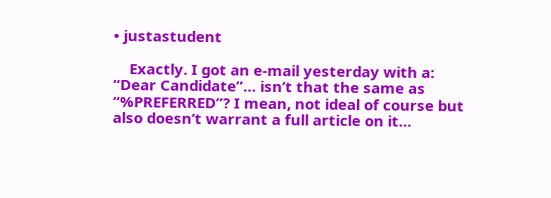• justastudent

    Exactly. I got an e-mail yesterday with a: “Dear Candidate”… isn’t that the same as “%PREFERRED”? I mean, not ideal of course but also doesn’t warrant a full article on it…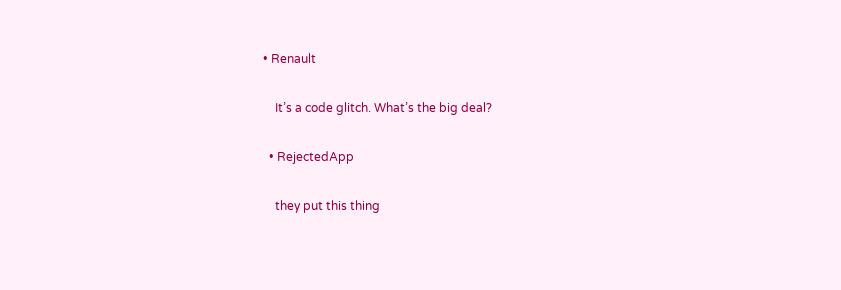• Renault

    It’s a code glitch. What’s the big deal?

  • RejectedApp

    they put this thing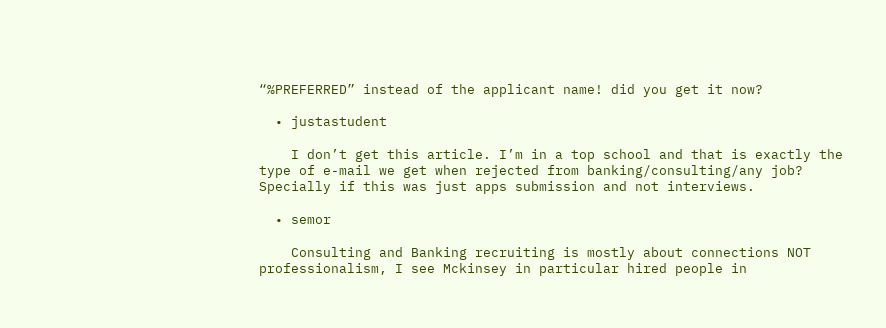“%PREFERRED” instead of the applicant name! did you get it now?

  • justastudent

    I don’t get this article. I’m in a top school and that is exactly the type of e-mail we get when rejected from banking/consulting/any job? Specially if this was just apps submission and not interviews.

  • semor

    Consulting and Banking recruiting is mostly about connections NOT professionalism, I see Mckinsey in particular hired people in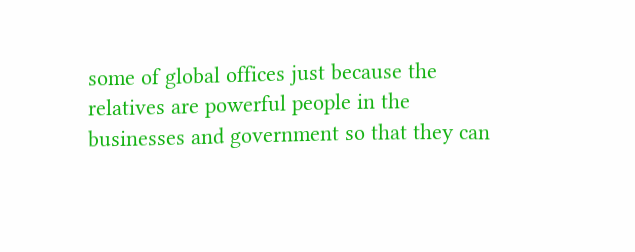some of global offices just because the relatives are powerful people in the businesses and government so that they can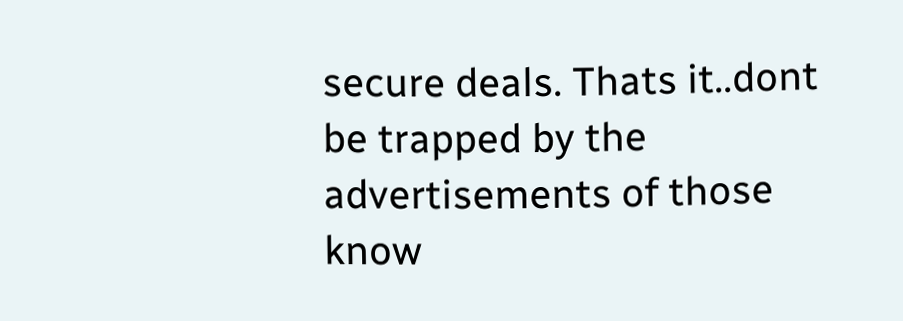secure deals. Thats it..dont be trapped by the advertisements of those know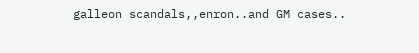galleon scandals,,enron..and GM cases..